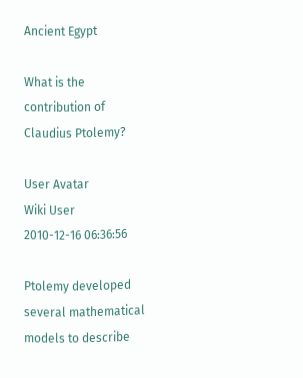Ancient Egypt

What is the contribution of Claudius Ptolemy?

User Avatar
Wiki User
2010-12-16 06:36:56

Ptolemy developed several mathematical models to describe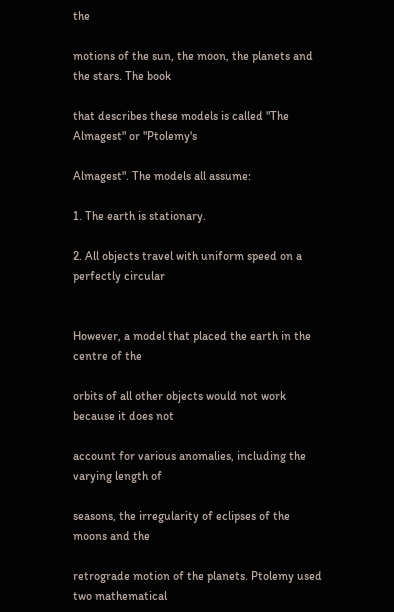the

motions of the sun, the moon, the planets and the stars. The book

that describes these models is called "The Almagest" or "Ptolemy's

Almagest". The models all assume:

1. The earth is stationary.

2. All objects travel with uniform speed on a perfectly circular


However, a model that placed the earth in the centre of the

orbits of all other objects would not work because it does not

account for various anomalies, including the varying length of

seasons, the irregularity of eclipses of the moons and the

retrograde motion of the planets. Ptolemy used two mathematical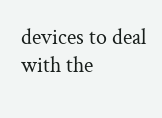devices to deal with the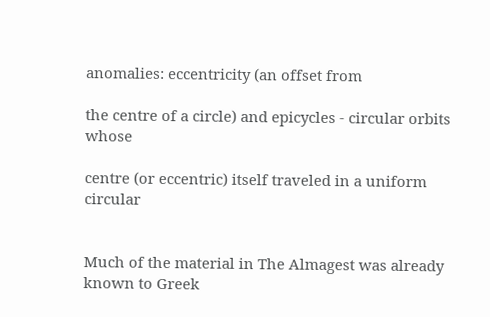anomalies: eccentricity (an offset from

the centre of a circle) and epicycles - circular orbits whose

centre (or eccentric) itself traveled in a uniform circular


Much of the material in The Almagest was already known to Greek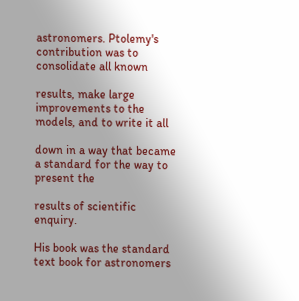astronomers. Ptolemy's contribution was to consolidate all known

results, make large improvements to the models, and to write it all

down in a way that became a standard for the way to present the

results of scientific enquiry.

His book was the standard text book for astronomers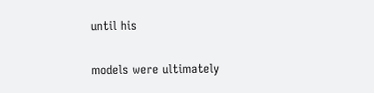until his

models were ultimately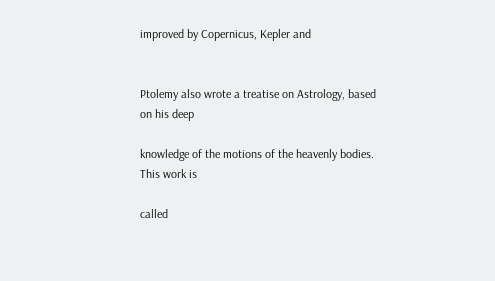improved by Copernicus, Kepler and


Ptolemy also wrote a treatise on Astrology, based on his deep

knowledge of the motions of the heavenly bodies. This work is

called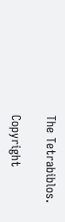The Tetrabiblos.

Copyright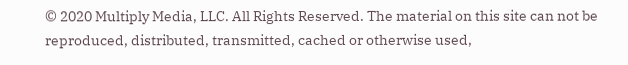© 2020 Multiply Media, LLC. All Rights Reserved. The material on this site can not be reproduced, distributed, transmitted, cached or otherwise used,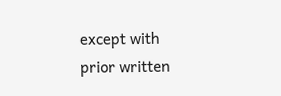except with prior written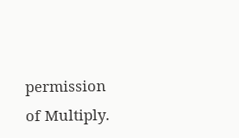permission of Multiply.